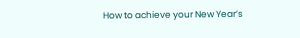How to achieve your New Year’s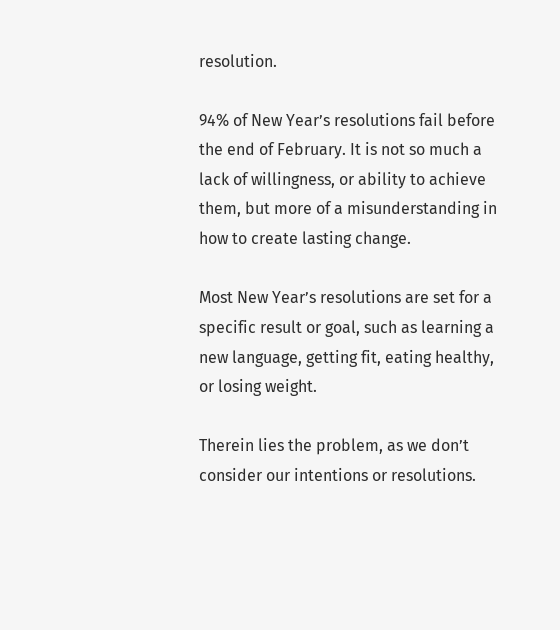resolution.

94% of New Year’s resolutions fail before the end of February. It is not so much a lack of willingness, or ability to achieve them, but more of a misunderstanding in how to create lasting change.

Most New Year’s resolutions are set for a specific result or goal, such as learning a new language, getting fit, eating healthy, or losing weight.

Therein lies the problem, as we don’t consider our intentions or resolutions.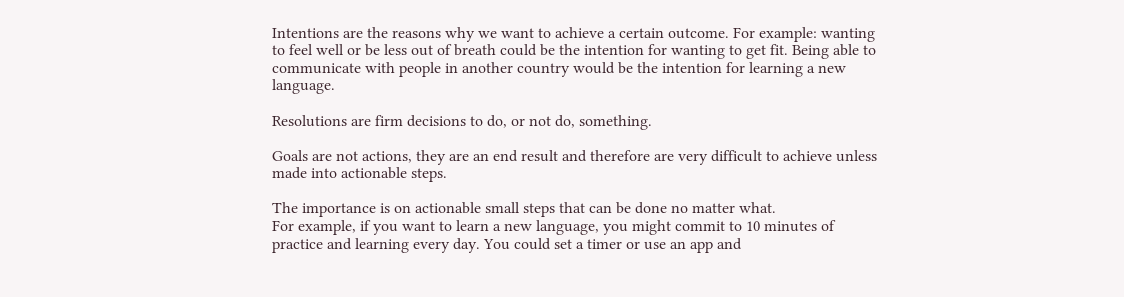Intentions are the reasons why we want to achieve a certain outcome. For example: wanting to feel well or be less out of breath could be the intention for wanting to get fit. Being able to communicate with people in another country would be the intention for learning a new language.

Resolutions are firm decisions to do, or not do, something.

Goals are not actions, they are an end result and therefore are very difficult to achieve unless made into actionable steps.

The importance is on actionable small steps that can be done no matter what.
For example, if you want to learn a new language, you might commit to 10 minutes of practice and learning every day. You could set a timer or use an app and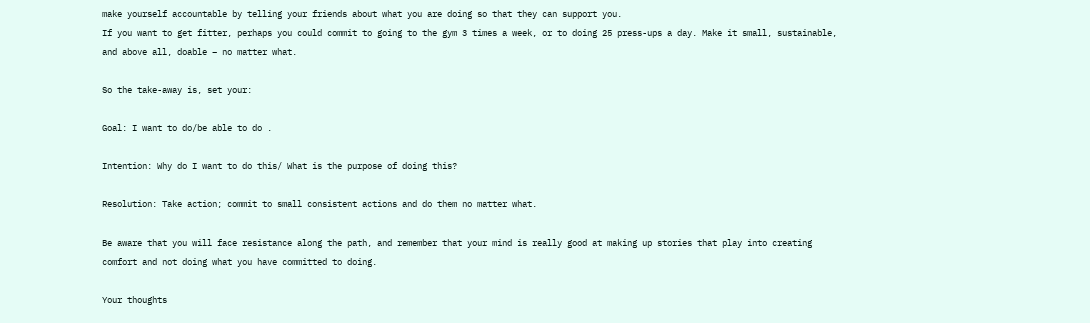make yourself accountable by telling your friends about what you are doing so that they can support you.
If you want to get fitter, perhaps you could commit to going to the gym 3 times a week, or to doing 25 press-ups a day. Make it small, sustainable, and above all, doable – no matter what.

So the take-away is, set your:

Goal: I want to do/be able to do .

Intention: Why do I want to do this/ What is the purpose of doing this?

Resolution: Take action; commit to small consistent actions and do them no matter what.

Be aware that you will face resistance along the path, and remember that your mind is really good at making up stories that play into creating comfort and not doing what you have committed to doing.

Your thoughts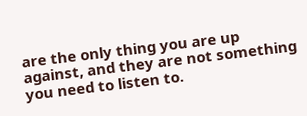are the only thing you are up against, and they are not something you need to listen to.